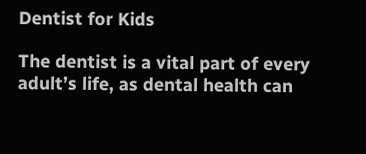Dentist for Kids

The dentist is a vital part of every adult’s life, as dental health can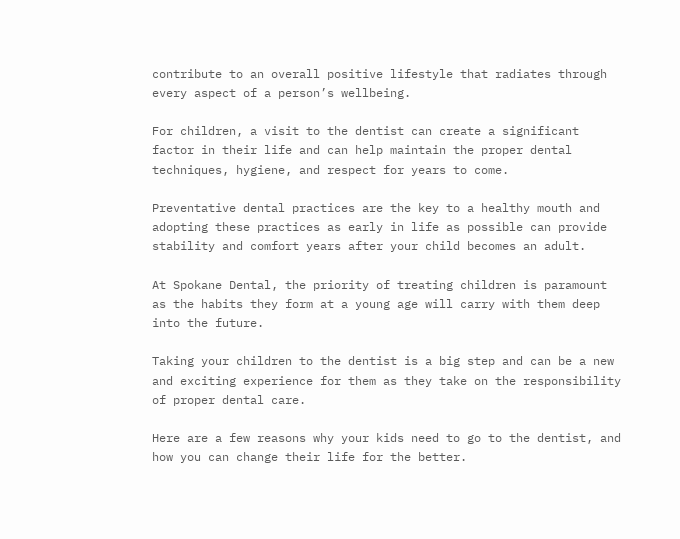contribute to an overall positive lifestyle that radiates through every aspect of a person’s wellbeing.

For children, a visit to the dentist can create a significant factor in their life and can help maintain the proper dental techniques, hygiene, and respect for years to come.

Preventative dental practices are the key to a healthy mouth and adopting these practices as early in life as possible can provide stability and comfort years after your child becomes an adult.

At Spokane Dental, the priority of treating children is paramount as the habits they form at a young age will carry with them deep into the future.

Taking your children to the dentist is a big step and can be a new and exciting experience for them as they take on the responsibility of proper dental care.

Here are a few reasons why your kids need to go to the dentist, and how you can change their life for the better.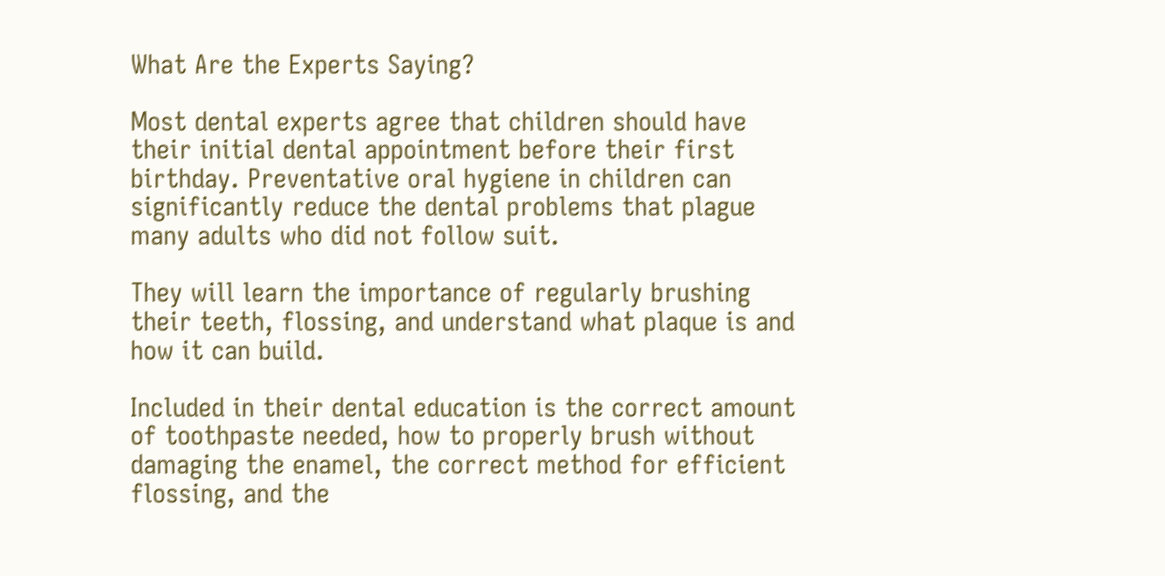What Are the Experts Saying?

Most dental experts agree that children should have their initial dental appointment before their first birthday. Preventative oral hygiene in children can significantly reduce the dental problems that plague many adults who did not follow suit.

They will learn the importance of regularly brushing their teeth, flossing, and understand what plaque is and how it can build.

Included in their dental education is the correct amount of toothpaste needed, how to properly brush without damaging the enamel, the correct method for efficient flossing, and the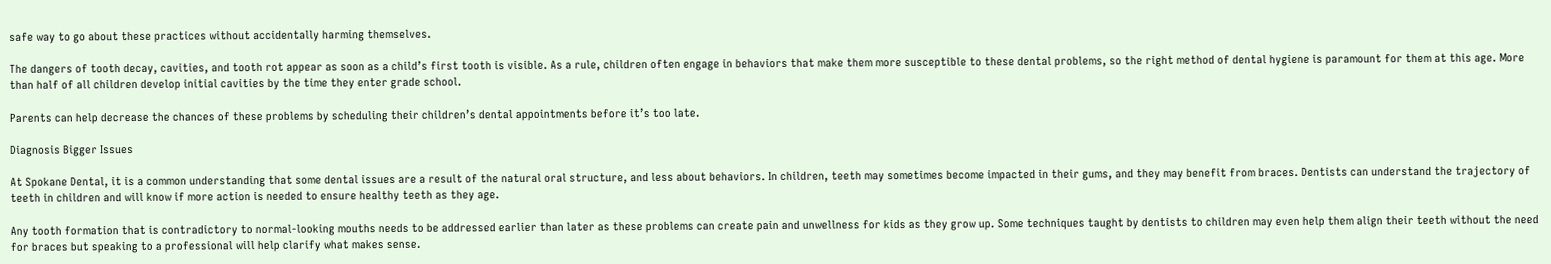safe way to go about these practices without accidentally harming themselves.

The dangers of tooth decay, cavities, and tooth rot appear as soon as a child’s first tooth is visible. As a rule, children often engage in behaviors that make them more susceptible to these dental problems, so the right method of dental hygiene is paramount for them at this age. More than half of all children develop initial cavities by the time they enter grade school.

Parents can help decrease the chances of these problems by scheduling their children’s dental appointments before it’s too late.

Diagnosis Bigger Issues

At Spokane Dental, it is a common understanding that some dental issues are a result of the natural oral structure, and less about behaviors. In children, teeth may sometimes become impacted in their gums, and they may benefit from braces. Dentists can understand the trajectory of teeth in children and will know if more action is needed to ensure healthy teeth as they age.

Any tooth formation that is contradictory to normal-looking mouths needs to be addressed earlier than later as these problems can create pain and unwellness for kids as they grow up. Some techniques taught by dentists to children may even help them align their teeth without the need for braces but speaking to a professional will help clarify what makes sense.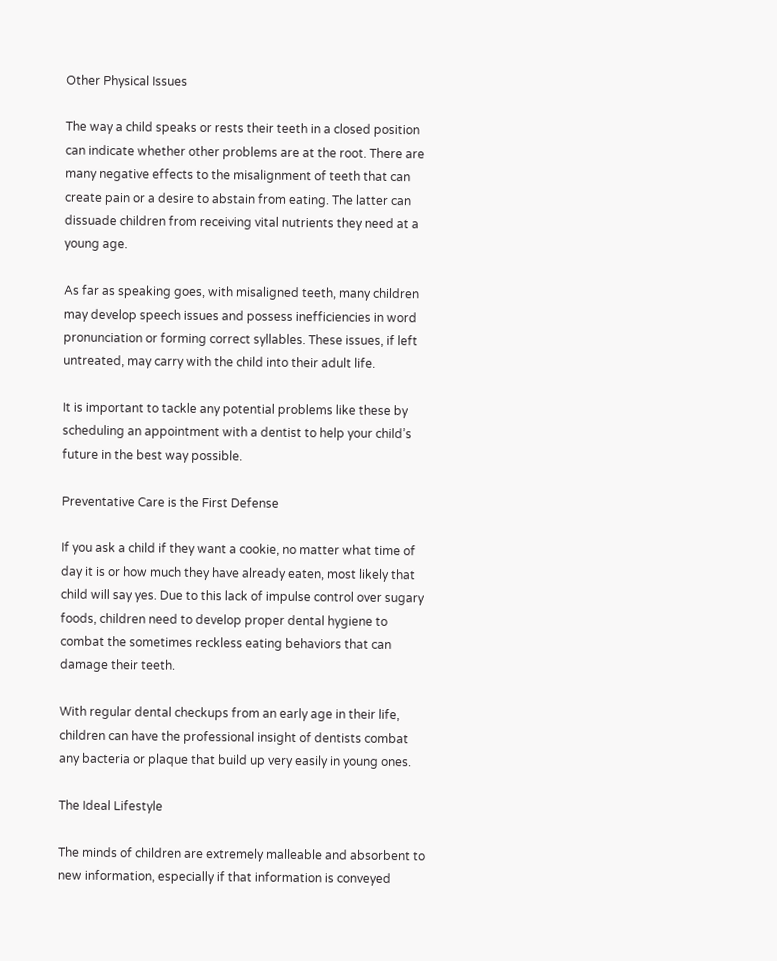Other Physical Issues

The way a child speaks or rests their teeth in a closed position can indicate whether other problems are at the root. There are many negative effects to the misalignment of teeth that can create pain or a desire to abstain from eating. The latter can dissuade children from receiving vital nutrients they need at a young age.

As far as speaking goes, with misaligned teeth, many children may develop speech issues and possess inefficiencies in word pronunciation or forming correct syllables. These issues, if left untreated, may carry with the child into their adult life.

It is important to tackle any potential problems like these by scheduling an appointment with a dentist to help your child’s future in the best way possible.

Preventative Care is the First Defense

If you ask a child if they want a cookie, no matter what time of day it is or how much they have already eaten, most likely that child will say yes. Due to this lack of impulse control over sugary foods, children need to develop proper dental hygiene to combat the sometimes reckless eating behaviors that can damage their teeth.

With regular dental checkups from an early age in their life, children can have the professional insight of dentists combat any bacteria or plaque that build up very easily in young ones.

The Ideal Lifestyle

The minds of children are extremely malleable and absorbent to new information, especially if that information is conveyed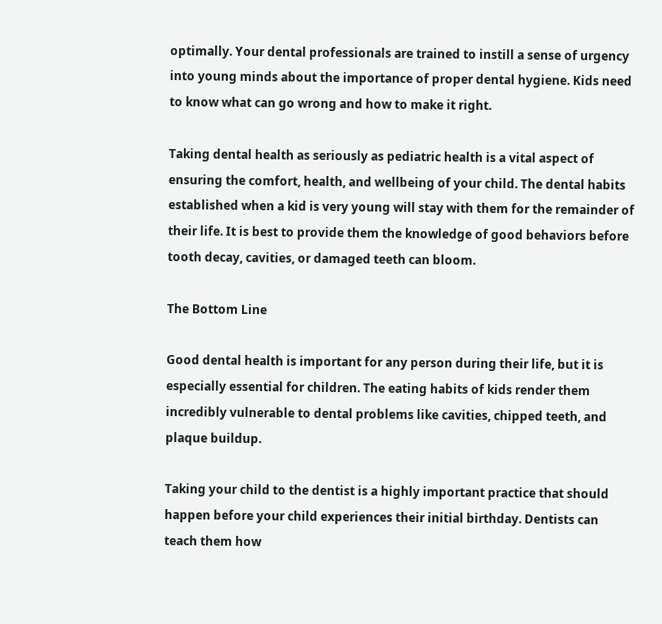optimally. Your dental professionals are trained to instill a sense of urgency into young minds about the importance of proper dental hygiene. Kids need to know what can go wrong and how to make it right.

Taking dental health as seriously as pediatric health is a vital aspect of ensuring the comfort, health, and wellbeing of your child. The dental habits established when a kid is very young will stay with them for the remainder of their life. It is best to provide them the knowledge of good behaviors before tooth decay, cavities, or damaged teeth can bloom.

The Bottom Line

Good dental health is important for any person during their life, but it is especially essential for children. The eating habits of kids render them incredibly vulnerable to dental problems like cavities, chipped teeth, and plaque buildup.

Taking your child to the dentist is a highly important practice that should happen before your child experiences their initial birthday. Dentists can teach them how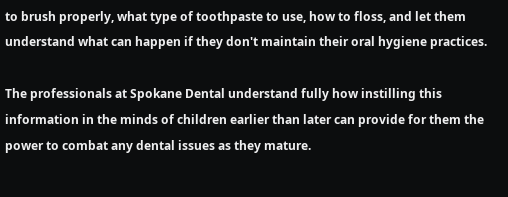to brush properly, what type of toothpaste to use, how to floss, and let them understand what can happen if they don't maintain their oral hygiene practices.

The professionals at Spokane Dental understand fully how instilling this information in the minds of children earlier than later can provide for them the power to combat any dental issues as they mature.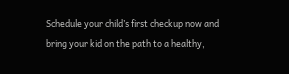Schedule your child’s first checkup now and bring your kid on the path to a healthy,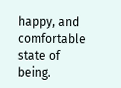happy, and comfortable state of being.